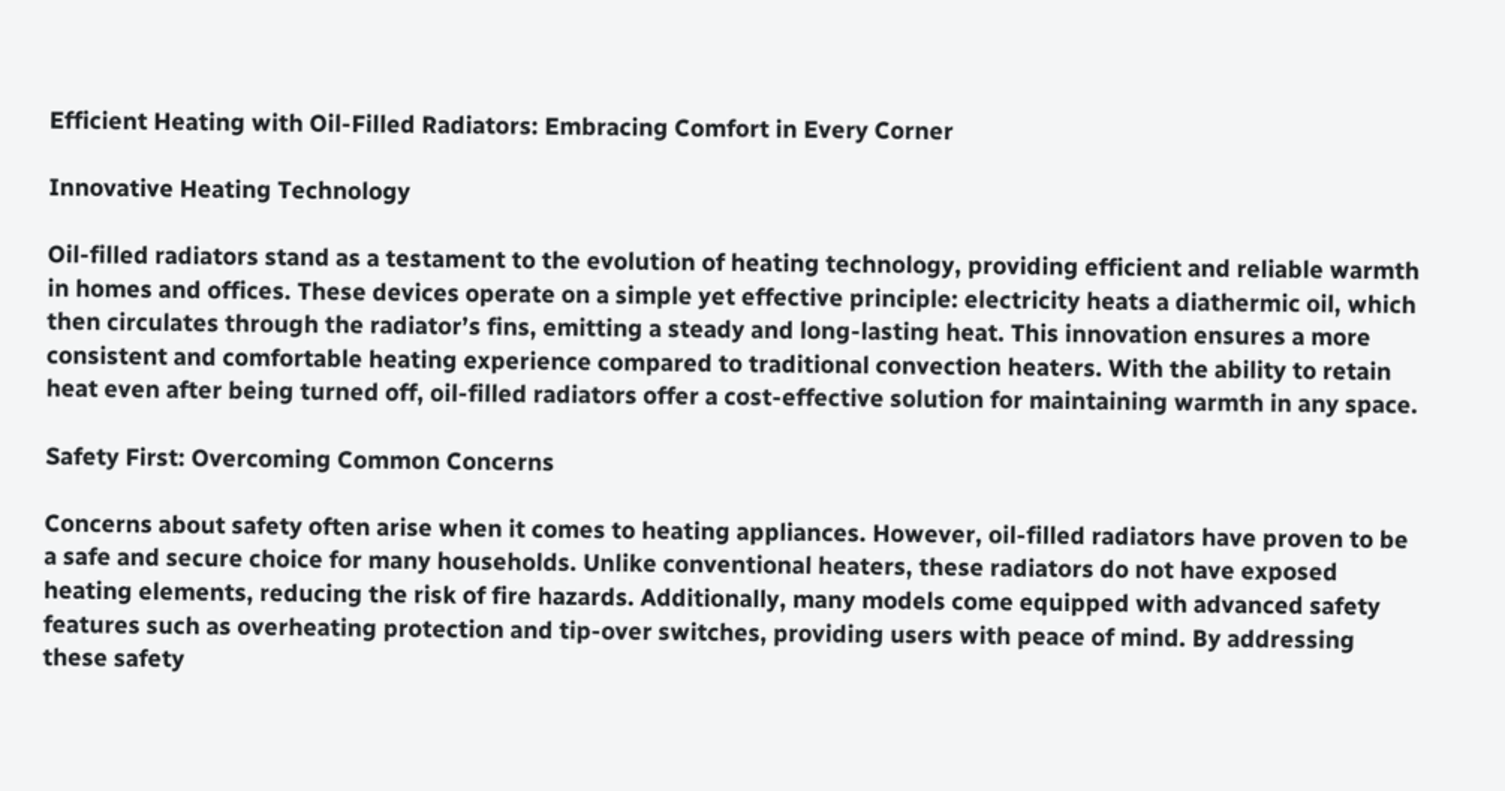Efficient Heating with Oil-Filled Radiators: Embracing Comfort in Every Corner

Innovative Heating Technology

Oil-filled radiators stand as a testament to the evolution of heating technology, providing efficient and reliable warmth in homes and offices. These devices operate on a simple yet effective principle: electricity heats a diathermic oil, which then circulates through the radiator’s fins, emitting a steady and long-lasting heat. This innovation ensures a more consistent and comfortable heating experience compared to traditional convection heaters. With the ability to retain heat even after being turned off, oil-filled radiators offer a cost-effective solution for maintaining warmth in any space.

Safety First: Overcoming Common Concerns

Concerns about safety often arise when it comes to heating appliances. However, oil-filled radiators have proven to be a safe and secure choice for many households. Unlike conventional heaters, these radiators do not have exposed heating elements, reducing the risk of fire hazards. Additionally, many models come equipped with advanced safety features such as overheating protection and tip-over switches, providing users with peace of mind. By addressing these safety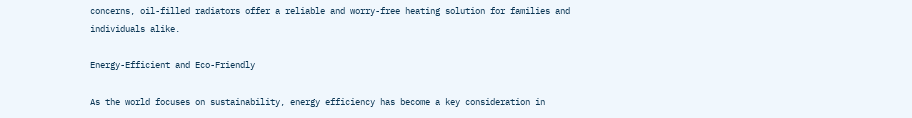concerns, oil-filled radiators offer a reliable and worry-free heating solution for families and individuals alike.

Energy-Efficient and Eco-Friendly

As the world focuses on sustainability, energy efficiency has become a key consideration in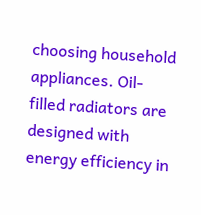choosing household appliances. Oil-filled radiators are designed with energy efficiency in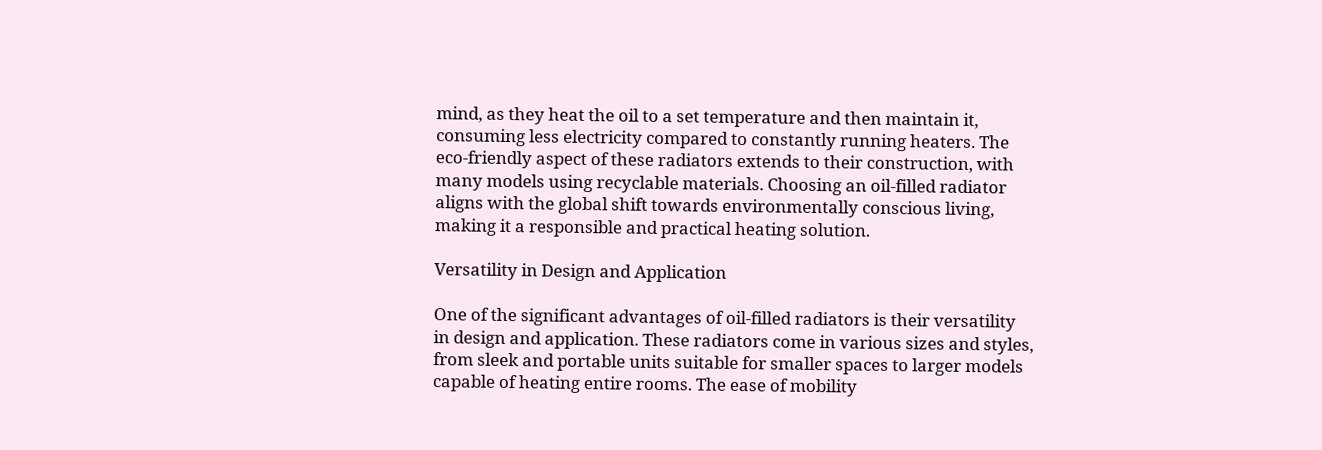mind, as they heat the oil to a set temperature and then maintain it, consuming less electricity compared to constantly running heaters. The eco-friendly aspect of these radiators extends to their construction, with many models using recyclable materials. Choosing an oil-filled radiator aligns with the global shift towards environmentally conscious living, making it a responsible and practical heating solution.

Versatility in Design and Application

One of the significant advantages of oil-filled radiators is their versatility in design and application. These radiators come in various sizes and styles, from sleek and portable units suitable for smaller spaces to larger models capable of heating entire rooms. The ease of mobility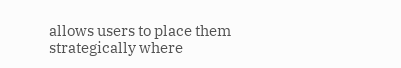allows users to place them strategically where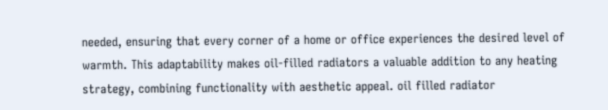needed, ensuring that every corner of a home or office experiences the desired level of warmth. This adaptability makes oil-filled radiators a valuable addition to any heating strategy, combining functionality with aesthetic appeal. oil filled radiator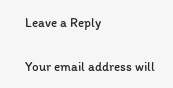Leave a Reply

Your email address will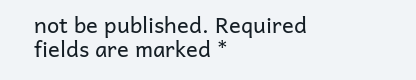not be published. Required fields are marked *